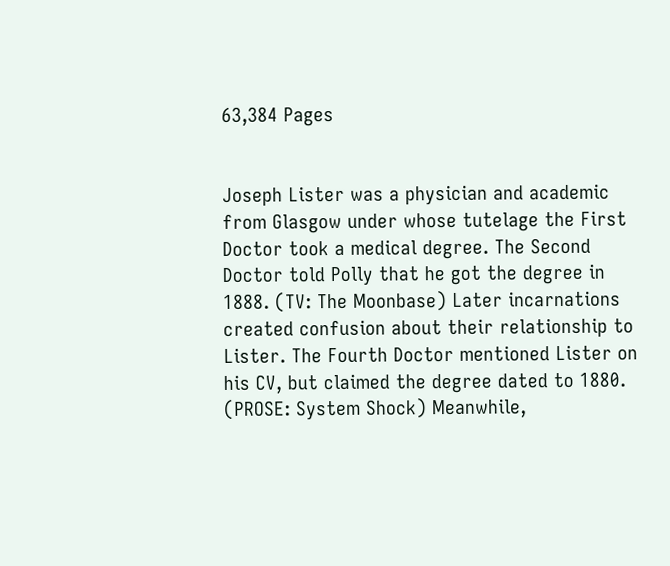63,384 Pages


Joseph Lister was a physician and academic from Glasgow under whose tutelage the First Doctor took a medical degree. The Second Doctor told Polly that he got the degree in 1888. (TV: The Moonbase) Later incarnations created confusion about their relationship to Lister. The Fourth Doctor mentioned Lister on his CV, but claimed the degree dated to 1880. (PROSE: System Shock) Meanwhile,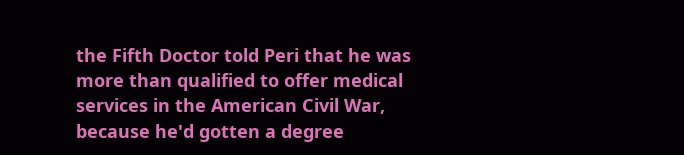the Fifth Doctor told Peri that he was more than qualified to offer medical services in the American Civil War, because he'd gotten a degree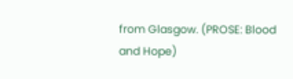from Glasgow. (PROSE: Blood and Hope)